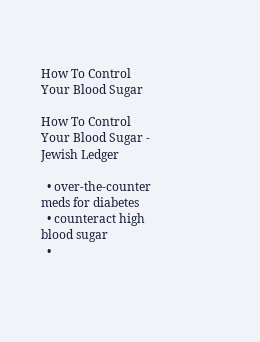How To Control Your Blood Sugar

How To Control Your Blood Sugar - Jewish Ledger

  • over-the-counter meds for diabetes
  • counteract high blood sugar
  •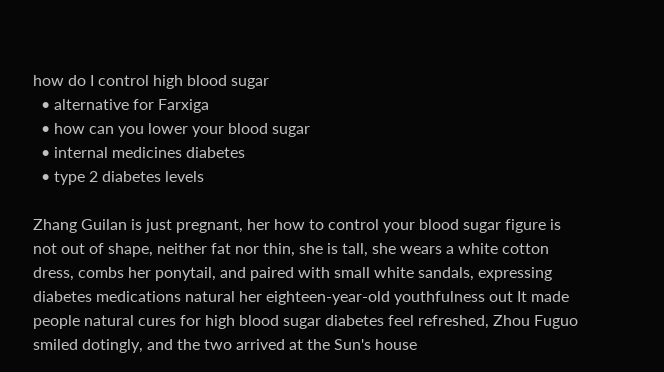how do I control high blood sugar
  • alternative for Farxiga
  • how can you lower your blood sugar
  • internal medicines diabetes
  • type 2 diabetes levels

Zhang Guilan is just pregnant, her how to control your blood sugar figure is not out of shape, neither fat nor thin, she is tall, she wears a white cotton dress, combs her ponytail, and paired with small white sandals, expressing diabetes medications natural her eighteen-year-old youthfulness out It made people natural cures for high blood sugar diabetes feel refreshed, Zhou Fuguo smiled dotingly, and the two arrived at the Sun's house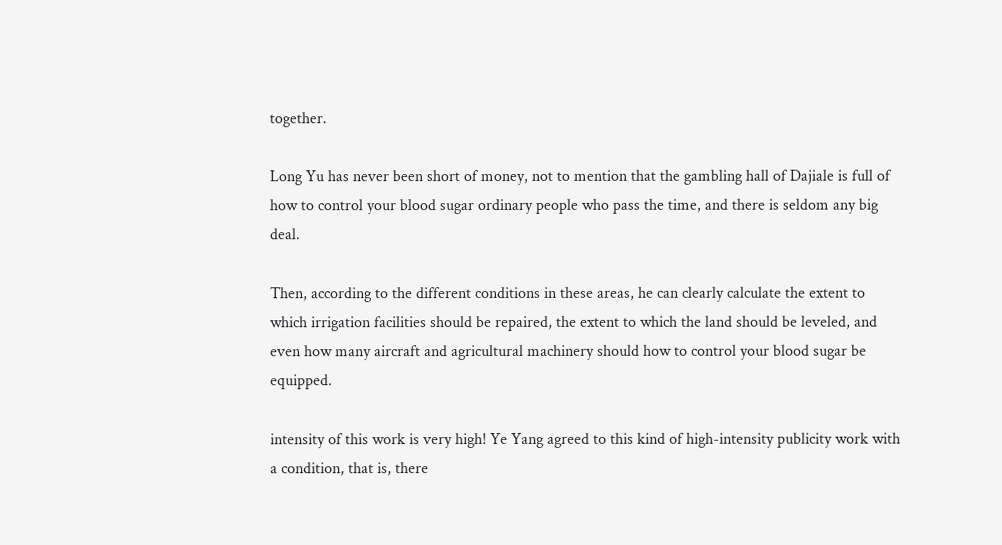together.

Long Yu has never been short of money, not to mention that the gambling hall of Dajiale is full of how to control your blood sugar ordinary people who pass the time, and there is seldom any big deal.

Then, according to the different conditions in these areas, he can clearly calculate the extent to which irrigation facilities should be repaired, the extent to which the land should be leveled, and even how many aircraft and agricultural machinery should how to control your blood sugar be equipped.

intensity of this work is very high! Ye Yang agreed to this kind of high-intensity publicity work with a condition, that is, there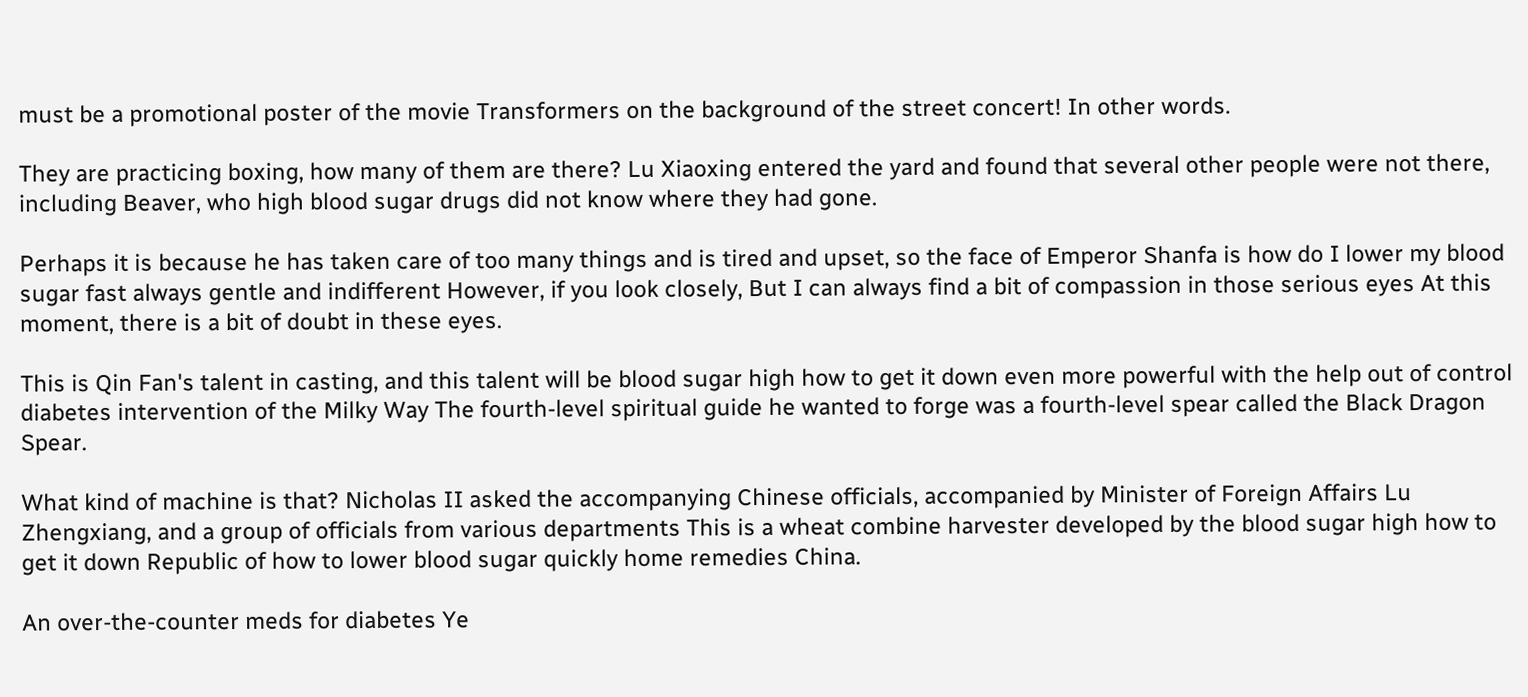must be a promotional poster of the movie Transformers on the background of the street concert! In other words.

They are practicing boxing, how many of them are there? Lu Xiaoxing entered the yard and found that several other people were not there, including Beaver, who high blood sugar drugs did not know where they had gone.

Perhaps it is because he has taken care of too many things and is tired and upset, so the face of Emperor Shanfa is how do I lower my blood sugar fast always gentle and indifferent However, if you look closely, But I can always find a bit of compassion in those serious eyes At this moment, there is a bit of doubt in these eyes.

This is Qin Fan's talent in casting, and this talent will be blood sugar high how to get it down even more powerful with the help out of control diabetes intervention of the Milky Way The fourth-level spiritual guide he wanted to forge was a fourth-level spear called the Black Dragon Spear.

What kind of machine is that? Nicholas II asked the accompanying Chinese officials, accompanied by Minister of Foreign Affairs Lu Zhengxiang, and a group of officials from various departments This is a wheat combine harvester developed by the blood sugar high how to get it down Republic of how to lower blood sugar quickly home remedies China.

An over-the-counter meds for diabetes Ye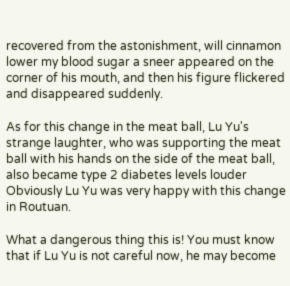recovered from the astonishment, will cinnamon lower my blood sugar a sneer appeared on the corner of his mouth, and then his figure flickered and disappeared suddenly.

As for this change in the meat ball, Lu Yu's strange laughter, who was supporting the meat ball with his hands on the side of the meat ball, also became type 2 diabetes levels louder Obviously Lu Yu was very happy with this change in Routuan.

What a dangerous thing this is! You must know that if Lu Yu is not careful now, he may become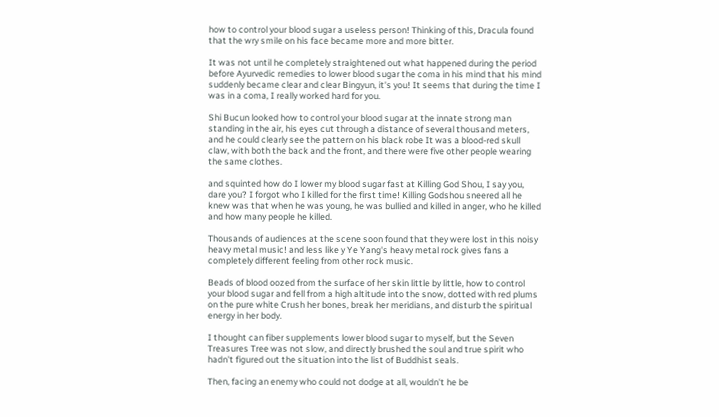how to control your blood sugar a useless person! Thinking of this, Dracula found that the wry smile on his face became more and more bitter.

It was not until he completely straightened out what happened during the period before Ayurvedic remedies to lower blood sugar the coma in his mind that his mind suddenly became clear and clear Bingyun, it's you! It seems that during the time I was in a coma, I really worked hard for you.

Shi Bucun looked how to control your blood sugar at the innate strong man standing in the air, his eyes cut through a distance of several thousand meters, and he could clearly see the pattern on his black robe It was a blood-red skull claw, with both the back and the front, and there were five other people wearing the same clothes.

and squinted how do I lower my blood sugar fast at Killing God Shou, I say you, dare you? I forgot who I killed for the first time! Killing Godshou sneered all he knew was that when he was young, he was bullied and killed in anger, who he killed and how many people he killed.

Thousands of audiences at the scene soon found that they were lost in this noisy heavy metal music! and less like y Ye Yang's heavy metal rock gives fans a completely different feeling from other rock music.

Beads of blood oozed from the surface of her skin little by little, how to control your blood sugar and fell from a high altitude into the snow, dotted with red plums on the pure white Crush her bones, break her meridians, and disturb the spiritual energy in her body.

I thought can fiber supplements lower blood sugar to myself, but the Seven Treasures Tree was not slow, and directly brushed the soul and true spirit who hadn't figured out the situation into the list of Buddhist seals.

Then, facing an enemy who could not dodge at all, wouldn't he be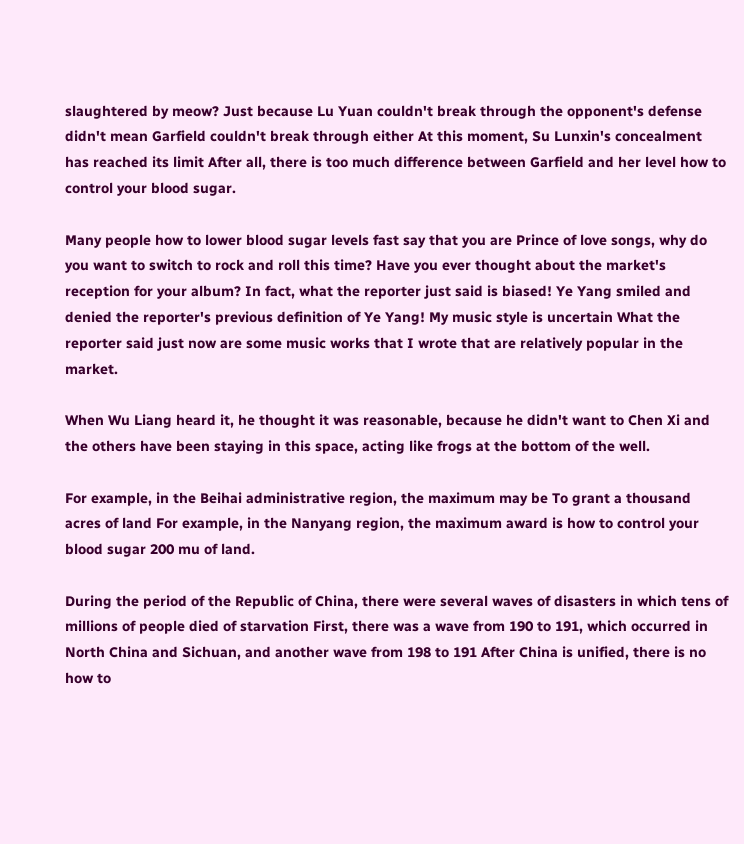slaughtered by meow? Just because Lu Yuan couldn't break through the opponent's defense didn't mean Garfield couldn't break through either At this moment, Su Lunxin's concealment has reached its limit After all, there is too much difference between Garfield and her level how to control your blood sugar.

Many people how to lower blood sugar levels fast say that you are Prince of love songs, why do you want to switch to rock and roll this time? Have you ever thought about the market's reception for your album? In fact, what the reporter just said is biased! Ye Yang smiled and denied the reporter's previous definition of Ye Yang! My music style is uncertain What the reporter said just now are some music works that I wrote that are relatively popular in the market.

When Wu Liang heard it, he thought it was reasonable, because he didn't want to Chen Xi and the others have been staying in this space, acting like frogs at the bottom of the well.

For example, in the Beihai administrative region, the maximum may be To grant a thousand acres of land For example, in the Nanyang region, the maximum award is how to control your blood sugar 200 mu of land.

During the period of the Republic of China, there were several waves of disasters in which tens of millions of people died of starvation First, there was a wave from 190 to 191, which occurred in North China and Sichuan, and another wave from 198 to 191 After China is unified, there is no how to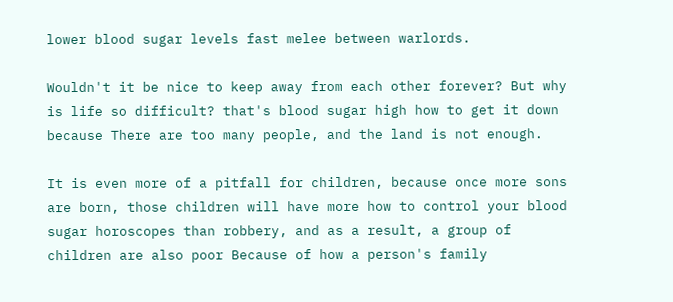lower blood sugar levels fast melee between warlords.

Wouldn't it be nice to keep away from each other forever? But why is life so difficult? that's blood sugar high how to get it down because There are too many people, and the land is not enough.

It is even more of a pitfall for children, because once more sons are born, those children will have more how to control your blood sugar horoscopes than robbery, and as a result, a group of children are also poor Because of how a person's family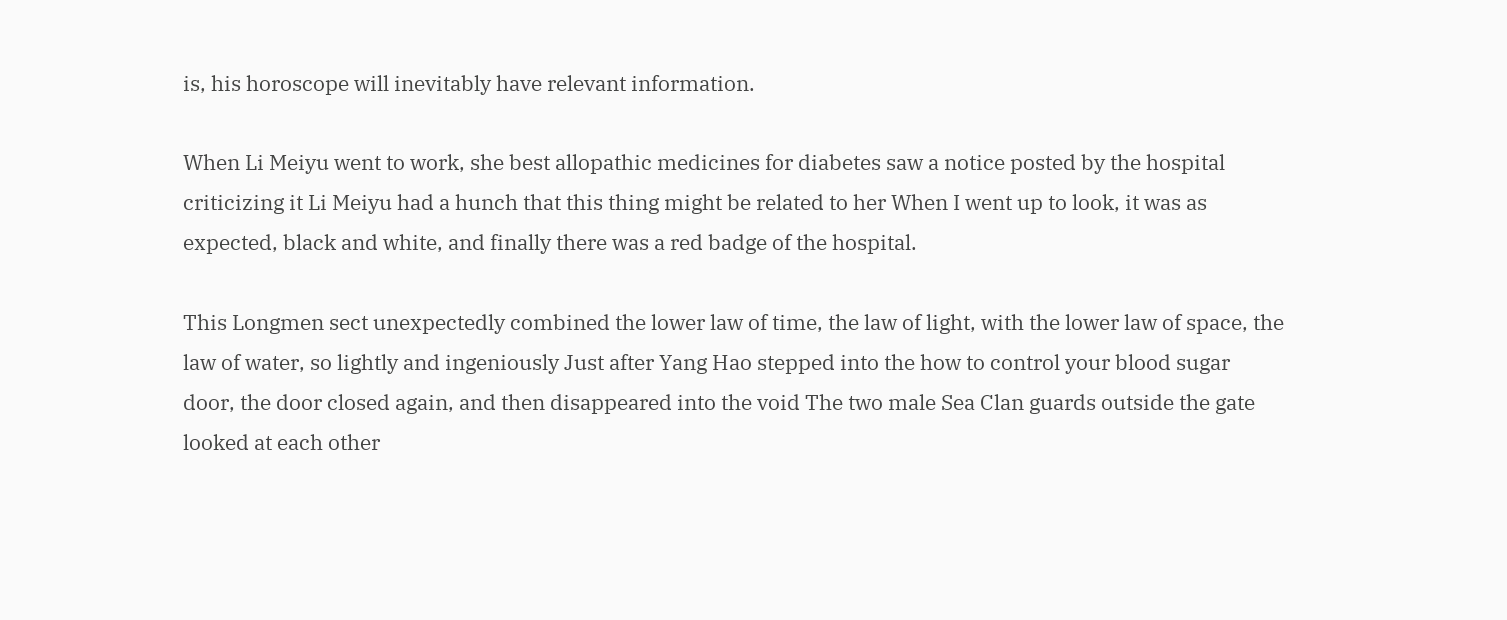is, his horoscope will inevitably have relevant information.

When Li Meiyu went to work, she best allopathic medicines for diabetes saw a notice posted by the hospital criticizing it Li Meiyu had a hunch that this thing might be related to her When I went up to look, it was as expected, black and white, and finally there was a red badge of the hospital.

This Longmen sect unexpectedly combined the lower law of time, the law of light, with the lower law of space, the law of water, so lightly and ingeniously Just after Yang Hao stepped into the how to control your blood sugar door, the door closed again, and then disappeared into the void The two male Sea Clan guards outside the gate looked at each other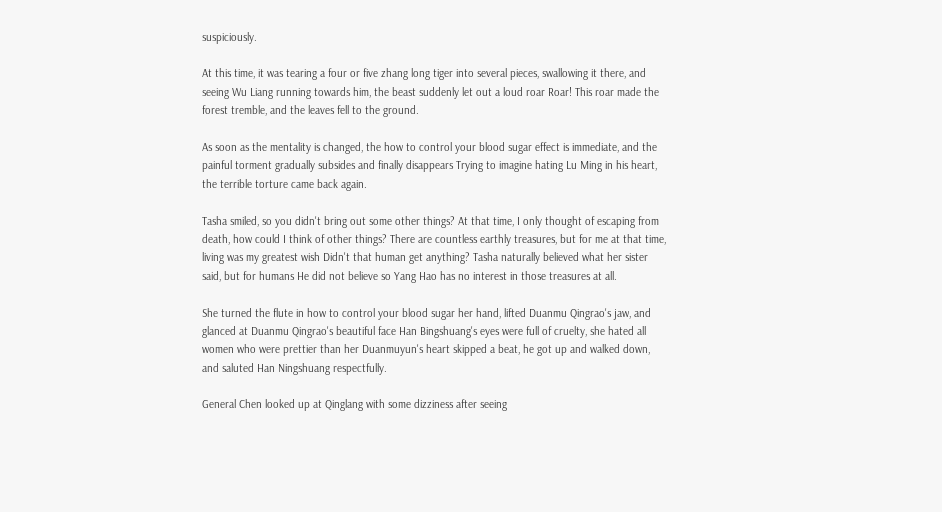suspiciously.

At this time, it was tearing a four or five zhang long tiger into several pieces, swallowing it there, and seeing Wu Liang running towards him, the beast suddenly let out a loud roar Roar! This roar made the forest tremble, and the leaves fell to the ground.

As soon as the mentality is changed, the how to control your blood sugar effect is immediate, and the painful torment gradually subsides and finally disappears Trying to imagine hating Lu Ming in his heart, the terrible torture came back again.

Tasha smiled, so you didn't bring out some other things? At that time, I only thought of escaping from death, how could I think of other things? There are countless earthly treasures, but for me at that time, living was my greatest wish Didn't that human get anything? Tasha naturally believed what her sister said, but for humans He did not believe so Yang Hao has no interest in those treasures at all.

She turned the flute in how to control your blood sugar her hand, lifted Duanmu Qingrao's jaw, and glanced at Duanmu Qingrao's beautiful face Han Bingshuang's eyes were full of cruelty, she hated all women who were prettier than her Duanmuyun's heart skipped a beat, he got up and walked down, and saluted Han Ningshuang respectfully.

General Chen looked up at Qinglang with some dizziness after seeing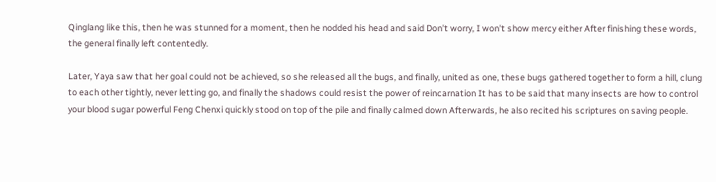Qinglang like this, then he was stunned for a moment, then he nodded his head and said Don't worry, I won't show mercy either After finishing these words, the general finally left contentedly.

Later, Yaya saw that her goal could not be achieved, so she released all the bugs, and finally, united as one, these bugs gathered together to form a hill, clung to each other tightly, never letting go, and finally the shadows could resist the power of reincarnation It has to be said that many insects are how to control your blood sugar powerful Feng Chenxi quickly stood on top of the pile and finally calmed down Afterwards, he also recited his scriptures on saving people.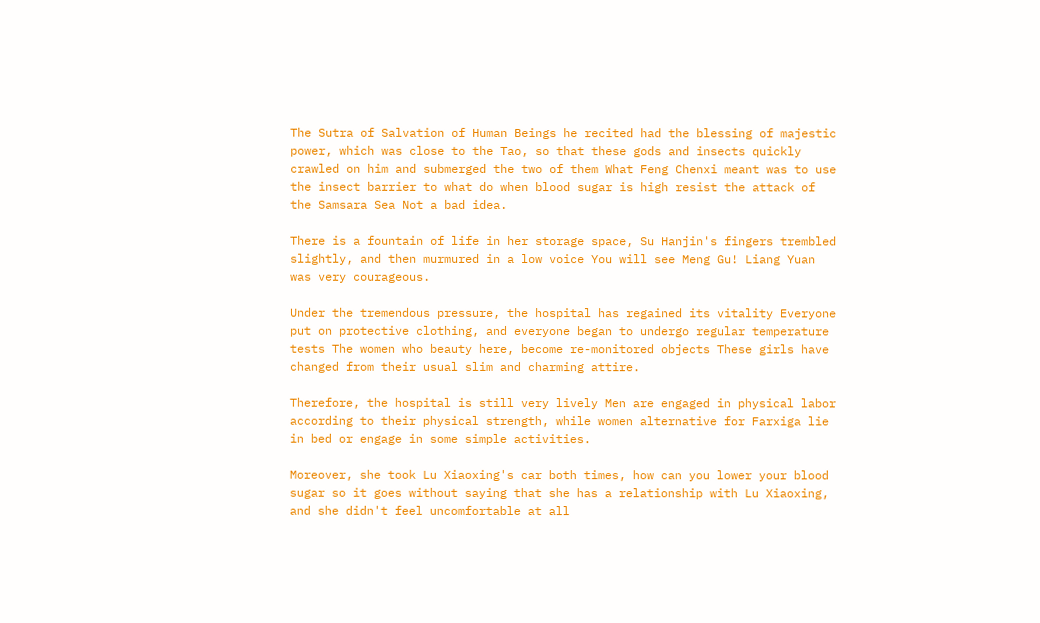The Sutra of Salvation of Human Beings he recited had the blessing of majestic power, which was close to the Tao, so that these gods and insects quickly crawled on him and submerged the two of them What Feng Chenxi meant was to use the insect barrier to what do when blood sugar is high resist the attack of the Samsara Sea Not a bad idea.

There is a fountain of life in her storage space, Su Hanjin's fingers trembled slightly, and then murmured in a low voice You will see Meng Gu! Liang Yuan was very courageous.

Under the tremendous pressure, the hospital has regained its vitality Everyone put on protective clothing, and everyone began to undergo regular temperature tests The women who beauty here, become re-monitored objects These girls have changed from their usual slim and charming attire.

Therefore, the hospital is still very lively Men are engaged in physical labor according to their physical strength, while women alternative for Farxiga lie in bed or engage in some simple activities.

Moreover, she took Lu Xiaoxing's car both times, how can you lower your blood sugar so it goes without saying that she has a relationship with Lu Xiaoxing, and she didn't feel uncomfortable at all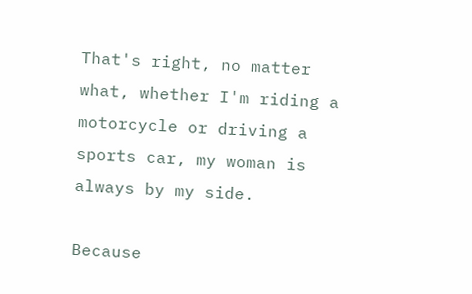That's right, no matter what, whether I'm riding a motorcycle or driving a sports car, my woman is always by my side.

Because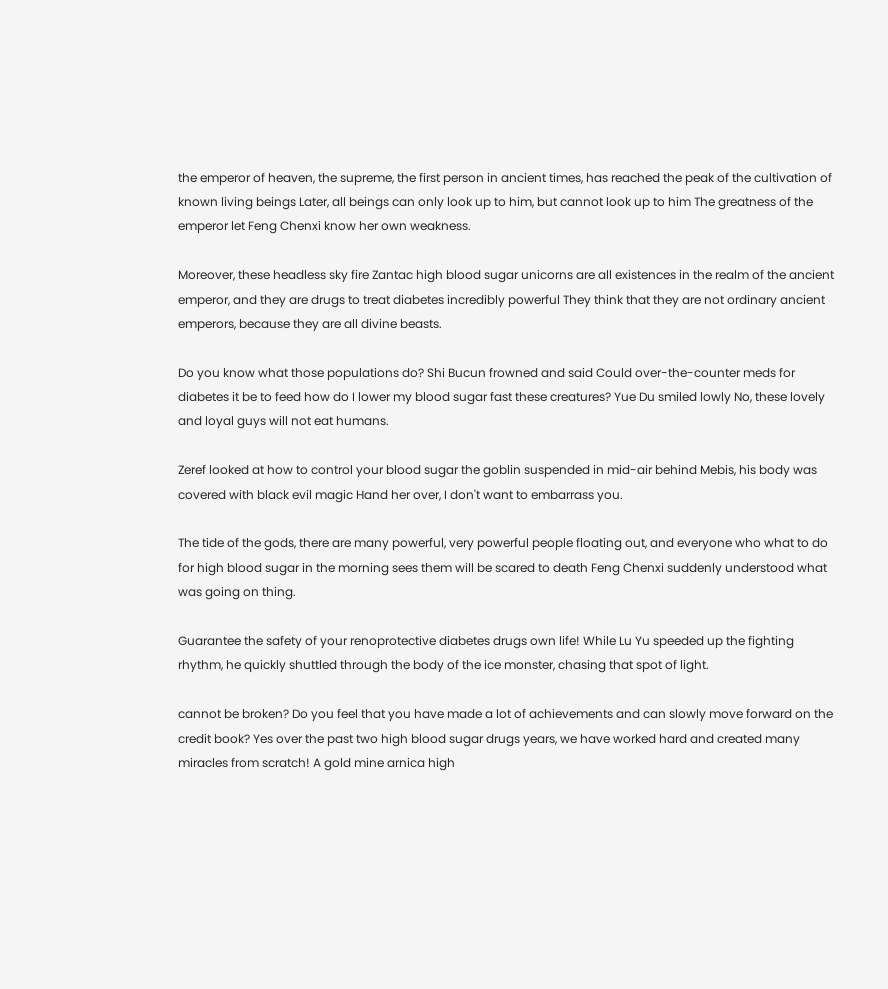the emperor of heaven, the supreme, the first person in ancient times, has reached the peak of the cultivation of known living beings Later, all beings can only look up to him, but cannot look up to him The greatness of the emperor let Feng Chenxi know her own weakness.

Moreover, these headless sky fire Zantac high blood sugar unicorns are all existences in the realm of the ancient emperor, and they are drugs to treat diabetes incredibly powerful They think that they are not ordinary ancient emperors, because they are all divine beasts.

Do you know what those populations do? Shi Bucun frowned and said Could over-the-counter meds for diabetes it be to feed how do I lower my blood sugar fast these creatures? Yue Du smiled lowly No, these lovely and loyal guys will not eat humans.

Zeref looked at how to control your blood sugar the goblin suspended in mid-air behind Mebis, his body was covered with black evil magic Hand her over, I don't want to embarrass you.

The tide of the gods, there are many powerful, very powerful people floating out, and everyone who what to do for high blood sugar in the morning sees them will be scared to death Feng Chenxi suddenly understood what was going on thing.

Guarantee the safety of your renoprotective diabetes drugs own life! While Lu Yu speeded up the fighting rhythm, he quickly shuttled through the body of the ice monster, chasing that spot of light.

cannot be broken? Do you feel that you have made a lot of achievements and can slowly move forward on the credit book? Yes over the past two high blood sugar drugs years, we have worked hard and created many miracles from scratch! A gold mine arnica high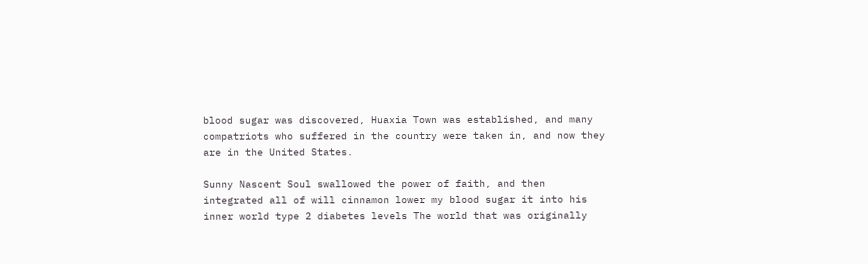blood sugar was discovered, Huaxia Town was established, and many compatriots who suffered in the country were taken in, and now they are in the United States.

Sunny Nascent Soul swallowed the power of faith, and then integrated all of will cinnamon lower my blood sugar it into his inner world type 2 diabetes levels The world that was originally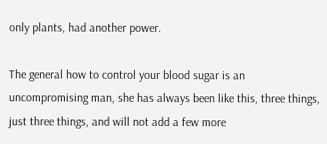only plants, had another power.

The general how to control your blood sugar is an uncompromising man, she has always been like this, three things, just three things, and will not add a few more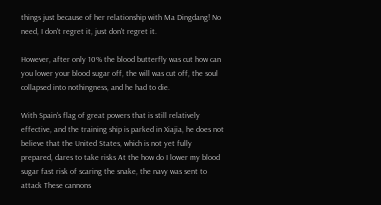things just because of her relationship with Ma Dingdang! No need, I don't regret it, just don't regret it.

However, after only 10% the blood butterfly was cut how can you lower your blood sugar off, the will was cut off, the soul collapsed into nothingness, and he had to die.

With Spain's flag of great powers that is still relatively effective, and the training ship is parked in Xiajia, he does not believe that the United States, which is not yet fully prepared, dares to take risks At the how do I lower my blood sugar fast risk of scaring the snake, the navy was sent to attack These cannons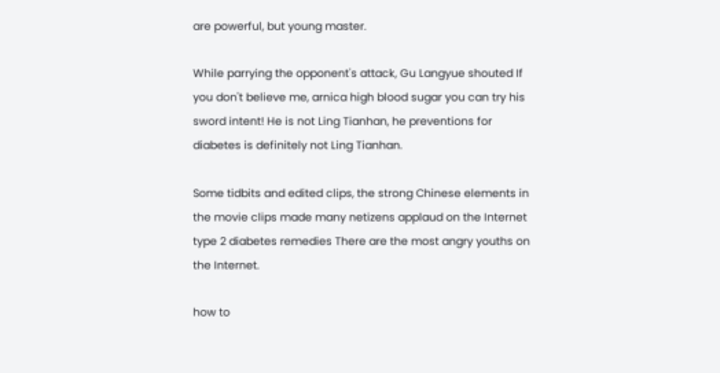are powerful, but young master.

While parrying the opponent's attack, Gu Langyue shouted If you don't believe me, arnica high blood sugar you can try his sword intent! He is not Ling Tianhan, he preventions for diabetes is definitely not Ling Tianhan.

Some tidbits and edited clips, the strong Chinese elements in the movie clips made many netizens applaud on the Internet type 2 diabetes remedies There are the most angry youths on the Internet.

how to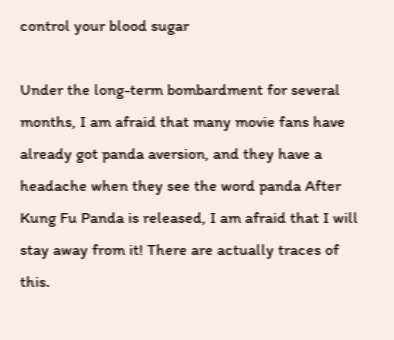control your blood sugar

Under the long-term bombardment for several months, I am afraid that many movie fans have already got panda aversion, and they have a headache when they see the word panda After Kung Fu Panda is released, I am afraid that I will stay away from it! There are actually traces of this.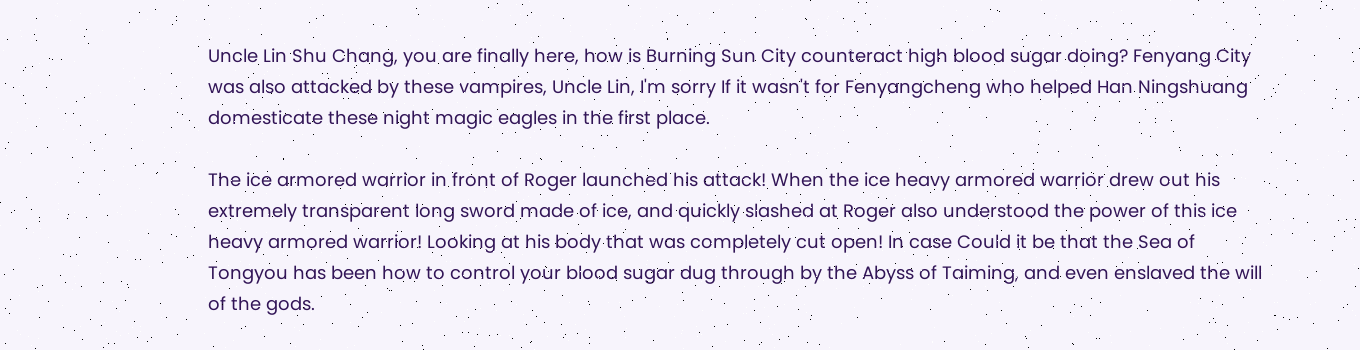Uncle Lin Shu Chang, you are finally here, how is Burning Sun City counteract high blood sugar doing? Fenyang City was also attacked by these vampires, Uncle Lin, I'm sorry If it wasn't for Fenyangcheng who helped Han Ningshuang domesticate these night magic eagles in the first place.

The ice armored warrior in front of Roger launched his attack! When the ice heavy armored warrior drew out his extremely transparent long sword made of ice, and quickly slashed at Roger also understood the power of this ice heavy armored warrior! Looking at his body that was completely cut open! In case Could it be that the Sea of Tongyou has been how to control your blood sugar dug through by the Abyss of Taiming, and even enslaved the will of the gods.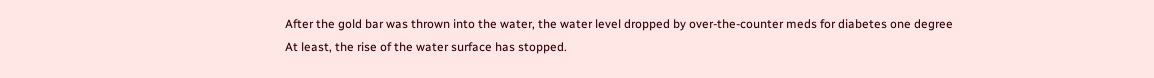After the gold bar was thrown into the water, the water level dropped by over-the-counter meds for diabetes one degree At least, the rise of the water surface has stopped.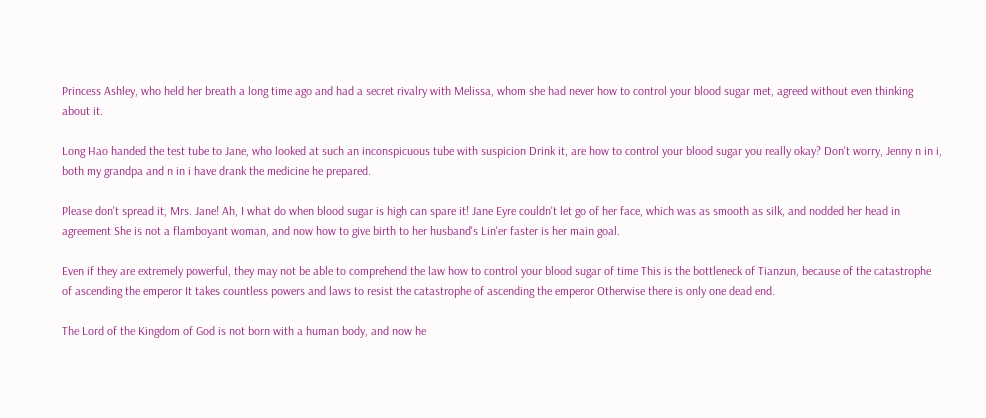Princess Ashley, who held her breath a long time ago and had a secret rivalry with Melissa, whom she had never how to control your blood sugar met, agreed without even thinking about it.

Long Hao handed the test tube to Jane, who looked at such an inconspicuous tube with suspicion Drink it, are how to control your blood sugar you really okay? Don't worry, Jenny n in i, both my grandpa and n in i have drank the medicine he prepared.

Please don't spread it, Mrs. Jane! Ah, I what do when blood sugar is high can spare it! Jane Eyre couldn't let go of her face, which was as smooth as silk, and nodded her head in agreement She is not a flamboyant woman, and now how to give birth to her husband's Lin'er faster is her main goal.

Even if they are extremely powerful, they may not be able to comprehend the law how to control your blood sugar of time This is the bottleneck of Tianzun, because of the catastrophe of ascending the emperor It takes countless powers and laws to resist the catastrophe of ascending the emperor Otherwise there is only one dead end.

The Lord of the Kingdom of God is not born with a human body, and now he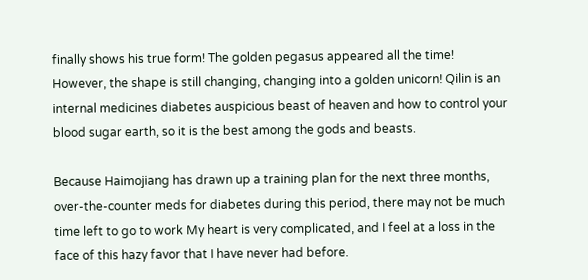finally shows his true form! The golden pegasus appeared all the time! However, the shape is still changing, changing into a golden unicorn! Qilin is an internal medicines diabetes auspicious beast of heaven and how to control your blood sugar earth, so it is the best among the gods and beasts.

Because Haimojiang has drawn up a training plan for the next three months, over-the-counter meds for diabetes during this period, there may not be much time left to go to work My heart is very complicated, and I feel at a loss in the face of this hazy favor that I have never had before.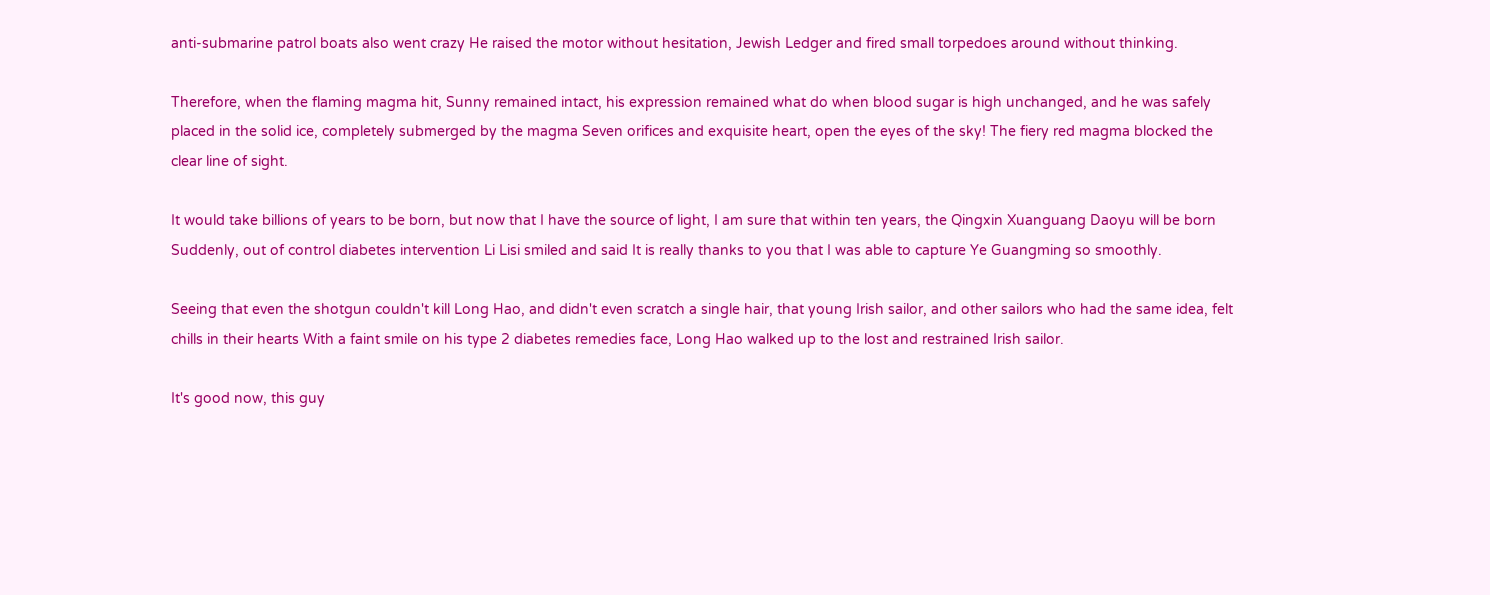anti-submarine patrol boats also went crazy He raised the motor without hesitation, Jewish Ledger and fired small torpedoes around without thinking.

Therefore, when the flaming magma hit, Sunny remained intact, his expression remained what do when blood sugar is high unchanged, and he was safely placed in the solid ice, completely submerged by the magma Seven orifices and exquisite heart, open the eyes of the sky! The fiery red magma blocked the clear line of sight.

It would take billions of years to be born, but now that I have the source of light, I am sure that within ten years, the Qingxin Xuanguang Daoyu will be born Suddenly, out of control diabetes intervention Li Lisi smiled and said It is really thanks to you that I was able to capture Ye Guangming so smoothly.

Seeing that even the shotgun couldn't kill Long Hao, and didn't even scratch a single hair, that young Irish sailor, and other sailors who had the same idea, felt chills in their hearts With a faint smile on his type 2 diabetes remedies face, Long Hao walked up to the lost and restrained Irish sailor.

It's good now, this guy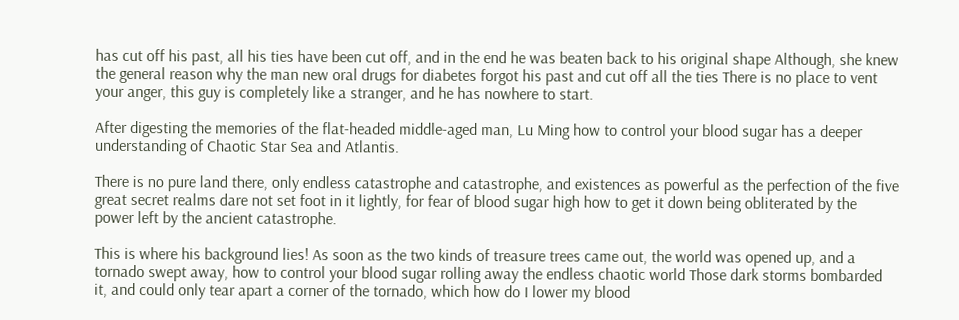has cut off his past, all his ties have been cut off, and in the end he was beaten back to his original shape Although, she knew the general reason why the man new oral drugs for diabetes forgot his past and cut off all the ties There is no place to vent your anger, this guy is completely like a stranger, and he has nowhere to start.

After digesting the memories of the flat-headed middle-aged man, Lu Ming how to control your blood sugar has a deeper understanding of Chaotic Star Sea and Atlantis.

There is no pure land there, only endless catastrophe and catastrophe, and existences as powerful as the perfection of the five great secret realms dare not set foot in it lightly, for fear of blood sugar high how to get it down being obliterated by the power left by the ancient catastrophe.

This is where his background lies! As soon as the two kinds of treasure trees came out, the world was opened up, and a tornado swept away, how to control your blood sugar rolling away the endless chaotic world Those dark storms bombarded it, and could only tear apart a corner of the tornado, which how do I lower my blood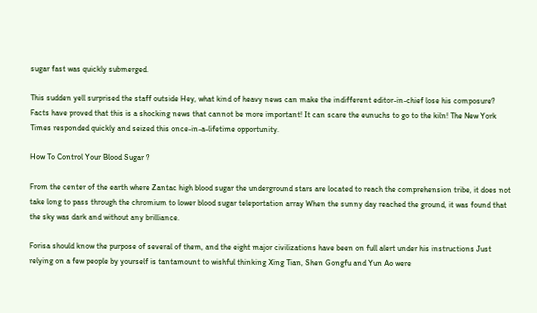sugar fast was quickly submerged.

This sudden yell surprised the staff outside Hey, what kind of heavy news can make the indifferent editor-in-chief lose his composure? Facts have proved that this is a shocking news that cannot be more important! It can scare the eunuchs to go to the kiln! The New York Times responded quickly and seized this once-in-a-lifetime opportunity.

How To Control Your Blood Sugar ?

From the center of the earth where Zantac high blood sugar the underground stars are located to reach the comprehension tribe, it does not take long to pass through the chromium to lower blood sugar teleportation array When the sunny day reached the ground, it was found that the sky was dark and without any brilliance.

Forisa should know the purpose of several of them, and the eight major civilizations have been on full alert under his instructions Just relying on a few people by yourself is tantamount to wishful thinking Xing Tian, Shen Gongfu and Yun Ao were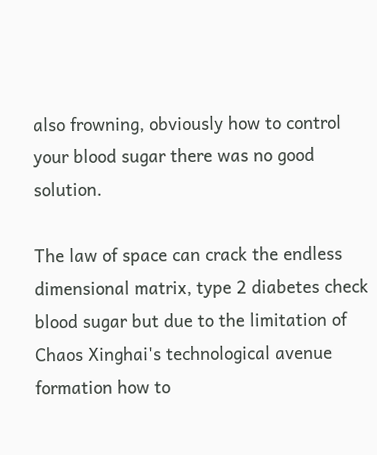also frowning, obviously how to control your blood sugar there was no good solution.

The law of space can crack the endless dimensional matrix, type 2 diabetes check blood sugar but due to the limitation of Chaos Xinghai's technological avenue formation how to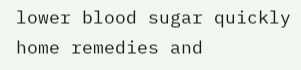lower blood sugar quickly home remedies and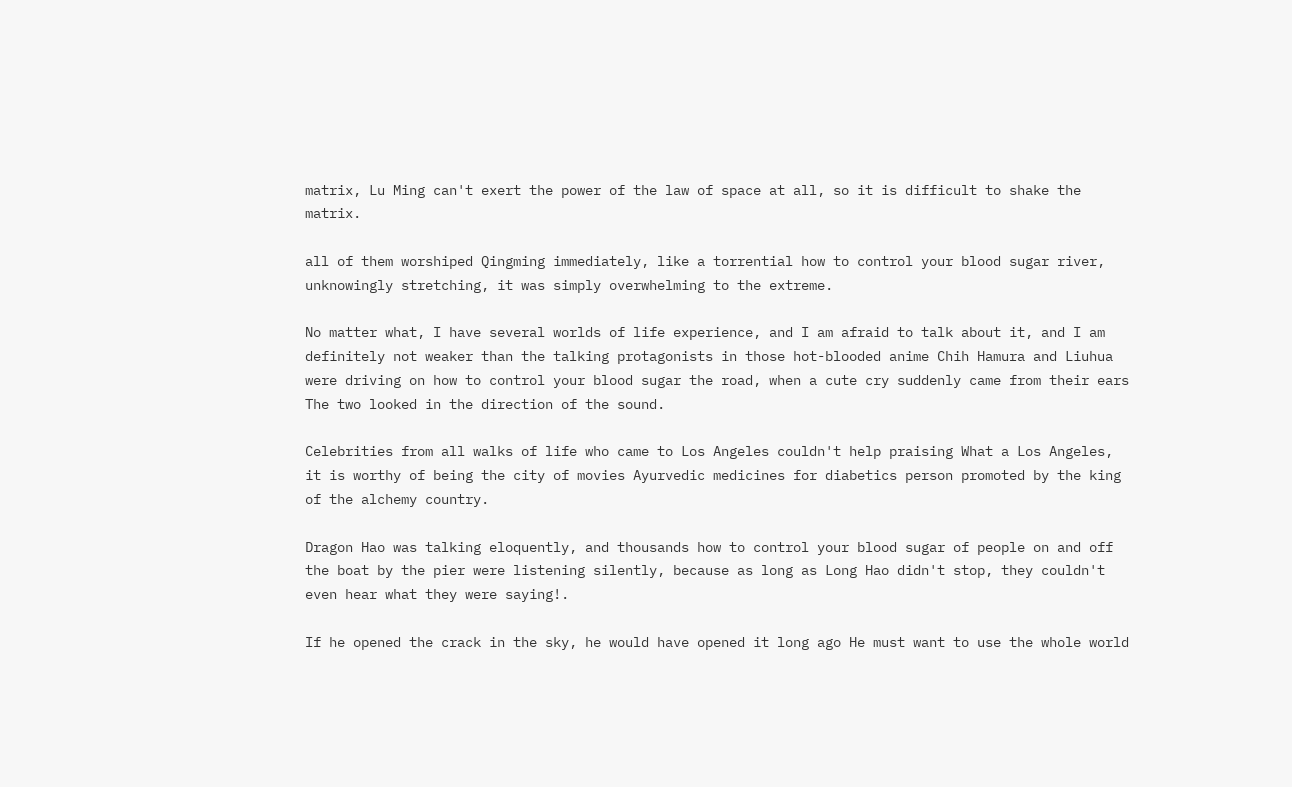matrix, Lu Ming can't exert the power of the law of space at all, so it is difficult to shake the matrix.

all of them worshiped Qingming immediately, like a torrential how to control your blood sugar river, unknowingly stretching, it was simply overwhelming to the extreme.

No matter what, I have several worlds of life experience, and I am afraid to talk about it, and I am definitely not weaker than the talking protagonists in those hot-blooded anime Chih Hamura and Liuhua were driving on how to control your blood sugar the road, when a cute cry suddenly came from their ears The two looked in the direction of the sound.

Celebrities from all walks of life who came to Los Angeles couldn't help praising What a Los Angeles, it is worthy of being the city of movies Ayurvedic medicines for diabetics person promoted by the king of the alchemy country.

Dragon Hao was talking eloquently, and thousands how to control your blood sugar of people on and off the boat by the pier were listening silently, because as long as Long Hao didn't stop, they couldn't even hear what they were saying!.

If he opened the crack in the sky, he would have opened it long ago He must want to use the whole world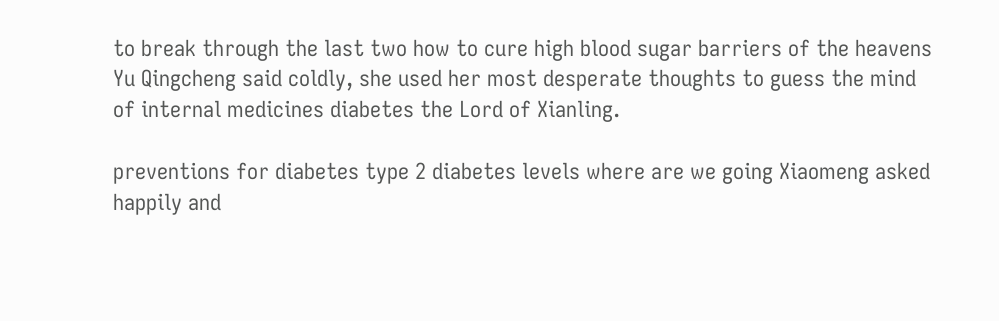to break through the last two how to cure high blood sugar barriers of the heavens Yu Qingcheng said coldly, she used her most desperate thoughts to guess the mind of internal medicines diabetes the Lord of Xianling.

preventions for diabetes type 2 diabetes levels where are we going Xiaomeng asked happily and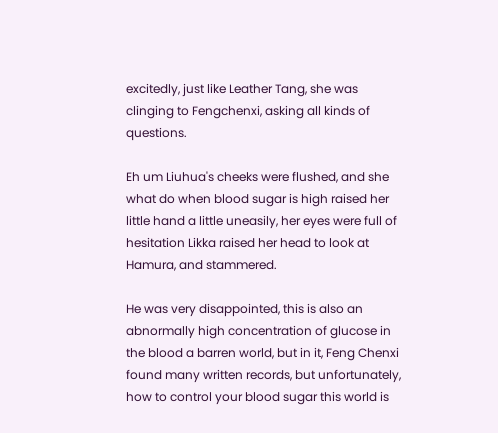excitedly, just like Leather Tang, she was clinging to Fengchenxi, asking all kinds of questions.

Eh um Liuhua's cheeks were flushed, and she what do when blood sugar is high raised her little hand a little uneasily, her eyes were full of hesitation Likka raised her head to look at Hamura, and stammered.

He was very disappointed, this is also an abnormally high concentration of glucose in the blood a barren world, but in it, Feng Chenxi found many written records, but unfortunately, how to control your blood sugar this world is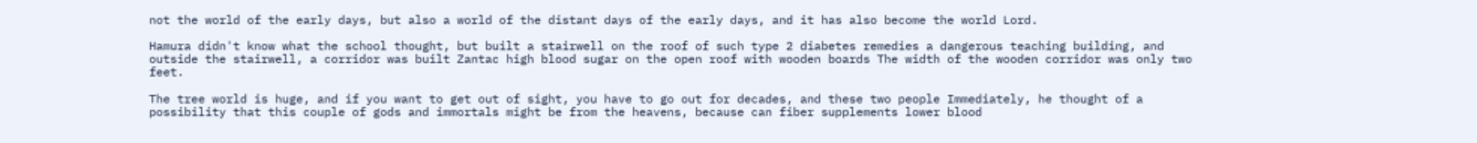not the world of the early days, but also a world of the distant days of the early days, and it has also become the world Lord.

Hamura didn't know what the school thought, but built a stairwell on the roof of such type 2 diabetes remedies a dangerous teaching building, and outside the stairwell, a corridor was built Zantac high blood sugar on the open roof with wooden boards The width of the wooden corridor was only two feet.

The tree world is huge, and if you want to get out of sight, you have to go out for decades, and these two people Immediately, he thought of a possibility that this couple of gods and immortals might be from the heavens, because can fiber supplements lower blood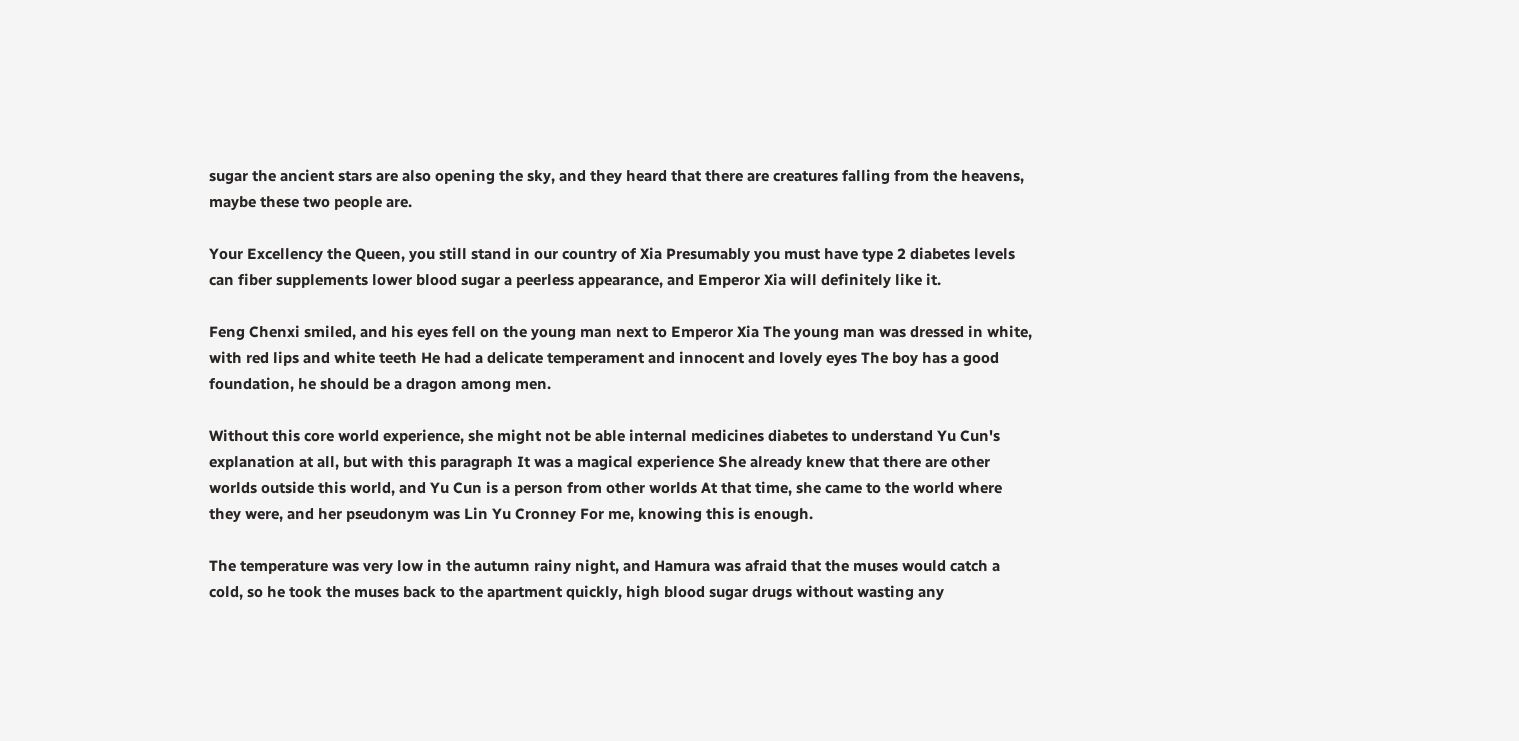sugar the ancient stars are also opening the sky, and they heard that there are creatures falling from the heavens, maybe these two people are.

Your Excellency the Queen, you still stand in our country of Xia Presumably you must have type 2 diabetes levels can fiber supplements lower blood sugar a peerless appearance, and Emperor Xia will definitely like it.

Feng Chenxi smiled, and his eyes fell on the young man next to Emperor Xia The young man was dressed in white, with red lips and white teeth He had a delicate temperament and innocent and lovely eyes The boy has a good foundation, he should be a dragon among men.

Without this core world experience, she might not be able internal medicines diabetes to understand Yu Cun's explanation at all, but with this paragraph It was a magical experience She already knew that there are other worlds outside this world, and Yu Cun is a person from other worlds At that time, she came to the world where they were, and her pseudonym was Lin Yu Cronney For me, knowing this is enough.

The temperature was very low in the autumn rainy night, and Hamura was afraid that the muses would catch a cold, so he took the muses back to the apartment quickly, high blood sugar drugs without wasting any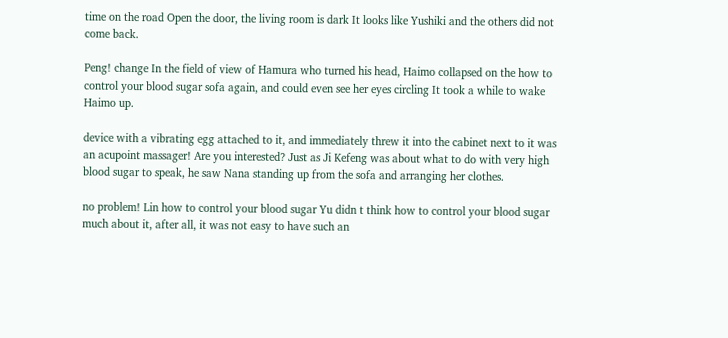time on the road Open the door, the living room is dark It looks like Yushiki and the others did not come back.

Peng! change In the field of view of Hamura who turned his head, Haimo collapsed on the how to control your blood sugar sofa again, and could even see her eyes circling It took a while to wake Haimo up.

device with a vibrating egg attached to it, and immediately threw it into the cabinet next to it was an acupoint massager! Are you interested? Just as Ji Kefeng was about what to do with very high blood sugar to speak, he saw Nana standing up from the sofa and arranging her clothes.

no problem! Lin how to control your blood sugar Yu didn t think how to control your blood sugar much about it, after all, it was not easy to have such an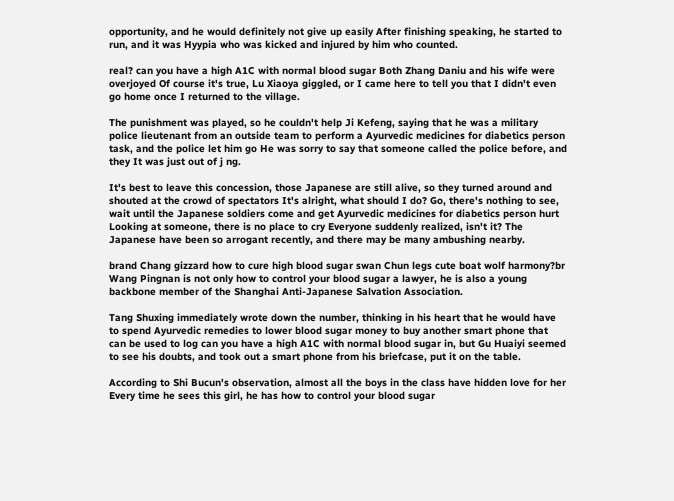opportunity, and he would definitely not give up easily After finishing speaking, he started to run, and it was Hyypia who was kicked and injured by him who counted.

real? can you have a high A1C with normal blood sugar Both Zhang Daniu and his wife were overjoyed Of course it's true, Lu Xiaoya giggled, or I came here to tell you that I didn't even go home once I returned to the village.

The punishment was played, so he couldn't help Ji Kefeng, saying that he was a military police lieutenant from an outside team to perform a Ayurvedic medicines for diabetics person task, and the police let him go He was sorry to say that someone called the police before, and they It was just out of j ng.

It's best to leave this concession, those Japanese are still alive, so they turned around and shouted at the crowd of spectators It's alright, what should I do? Go, there's nothing to see, wait until the Japanese soldiers come and get Ayurvedic medicines for diabetics person hurt Looking at someone, there is no place to cry Everyone suddenly realized, isn't it? The Japanese have been so arrogant recently, and there may be many ambushing nearby.

brand Chang gizzard how to cure high blood sugar swan Chun legs cute boat wolf harmony?br Wang Pingnan is not only how to control your blood sugar a lawyer, he is also a young backbone member of the Shanghai Anti-Japanese Salvation Association.

Tang Shuxing immediately wrote down the number, thinking in his heart that he would have to spend Ayurvedic remedies to lower blood sugar money to buy another smart phone that can be used to log can you have a high A1C with normal blood sugar in, but Gu Huaiyi seemed to see his doubts, and took out a smart phone from his briefcase, put it on the table.

According to Shi Bucun's observation, almost all the boys in the class have hidden love for her Every time he sees this girl, he has how to control your blood sugar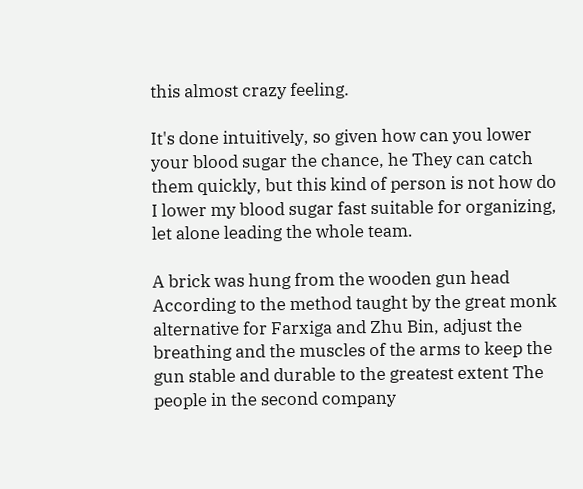this almost crazy feeling.

It's done intuitively, so given how can you lower your blood sugar the chance, he They can catch them quickly, but this kind of person is not how do I lower my blood sugar fast suitable for organizing, let alone leading the whole team.

A brick was hung from the wooden gun head According to the method taught by the great monk alternative for Farxiga and Zhu Bin, adjust the breathing and the muscles of the arms to keep the gun stable and durable to the greatest extent The people in the second company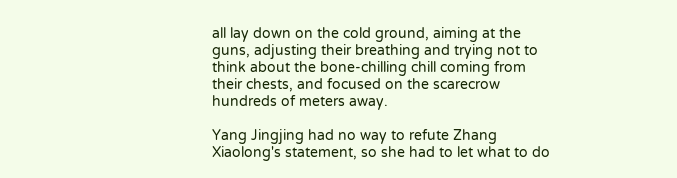all lay down on the cold ground, aiming at the guns, adjusting their breathing and trying not to think about the bone-chilling chill coming from their chests, and focused on the scarecrow hundreds of meters away.

Yang Jingjing had no way to refute Zhang Xiaolong's statement, so she had to let what to do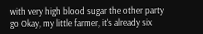with very high blood sugar the other party go Okay, my little farmer, it's already six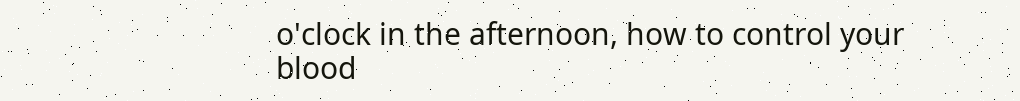o'clock in the afternoon, how to control your blood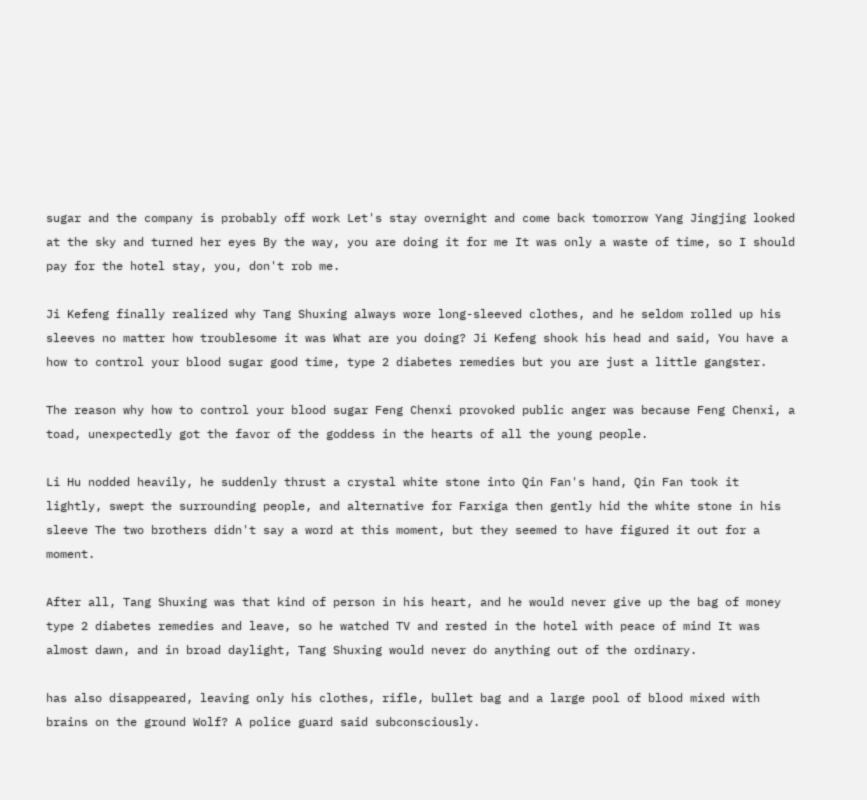sugar and the company is probably off work Let's stay overnight and come back tomorrow Yang Jingjing looked at the sky and turned her eyes By the way, you are doing it for me It was only a waste of time, so I should pay for the hotel stay, you, don't rob me.

Ji Kefeng finally realized why Tang Shuxing always wore long-sleeved clothes, and he seldom rolled up his sleeves no matter how troublesome it was What are you doing? Ji Kefeng shook his head and said, You have a how to control your blood sugar good time, type 2 diabetes remedies but you are just a little gangster.

The reason why how to control your blood sugar Feng Chenxi provoked public anger was because Feng Chenxi, a toad, unexpectedly got the favor of the goddess in the hearts of all the young people.

Li Hu nodded heavily, he suddenly thrust a crystal white stone into Qin Fan's hand, Qin Fan took it lightly, swept the surrounding people, and alternative for Farxiga then gently hid the white stone in his sleeve The two brothers didn't say a word at this moment, but they seemed to have figured it out for a moment.

After all, Tang Shuxing was that kind of person in his heart, and he would never give up the bag of money type 2 diabetes remedies and leave, so he watched TV and rested in the hotel with peace of mind It was almost dawn, and in broad daylight, Tang Shuxing would never do anything out of the ordinary.

has also disappeared, leaving only his clothes, rifle, bullet bag and a large pool of blood mixed with brains on the ground Wolf? A police guard said subconsciously.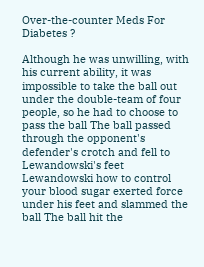Over-the-counter Meds For Diabetes ?

Although he was unwilling, with his current ability, it was impossible to take the ball out under the double-team of four people, so he had to choose to pass the ball The ball passed through the opponent's defender's crotch and fell to Lewandowski's feet Lewandowski how to control your blood sugar exerted force under his feet and slammed the ball The ball hit the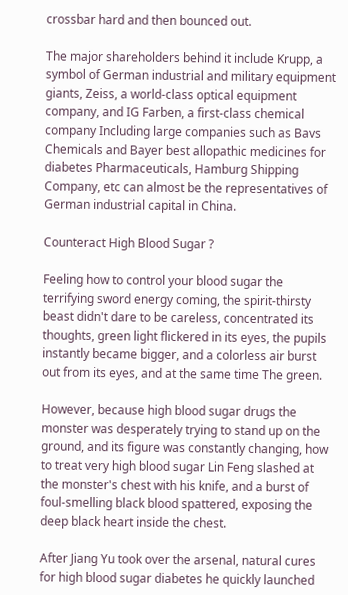crossbar hard and then bounced out.

The major shareholders behind it include Krupp, a symbol of German industrial and military equipment giants, Zeiss, a world-class optical equipment company, and IG Farben, a first-class chemical company Including large companies such as Bavs Chemicals and Bayer best allopathic medicines for diabetes Pharmaceuticals, Hamburg Shipping Company, etc can almost be the representatives of German industrial capital in China.

Counteract High Blood Sugar ?

Feeling how to control your blood sugar the terrifying sword energy coming, the spirit-thirsty beast didn't dare to be careless, concentrated its thoughts, green light flickered in its eyes, the pupils instantly became bigger, and a colorless air burst out from its eyes, and at the same time The green.

However, because high blood sugar drugs the monster was desperately trying to stand up on the ground, and its figure was constantly changing, how to treat very high blood sugar Lin Feng slashed at the monster's chest with his knife, and a burst of foul-smelling black blood spattered, exposing the deep black heart inside the chest.

After Jiang Yu took over the arsenal, natural cures for high blood sugar diabetes he quickly launched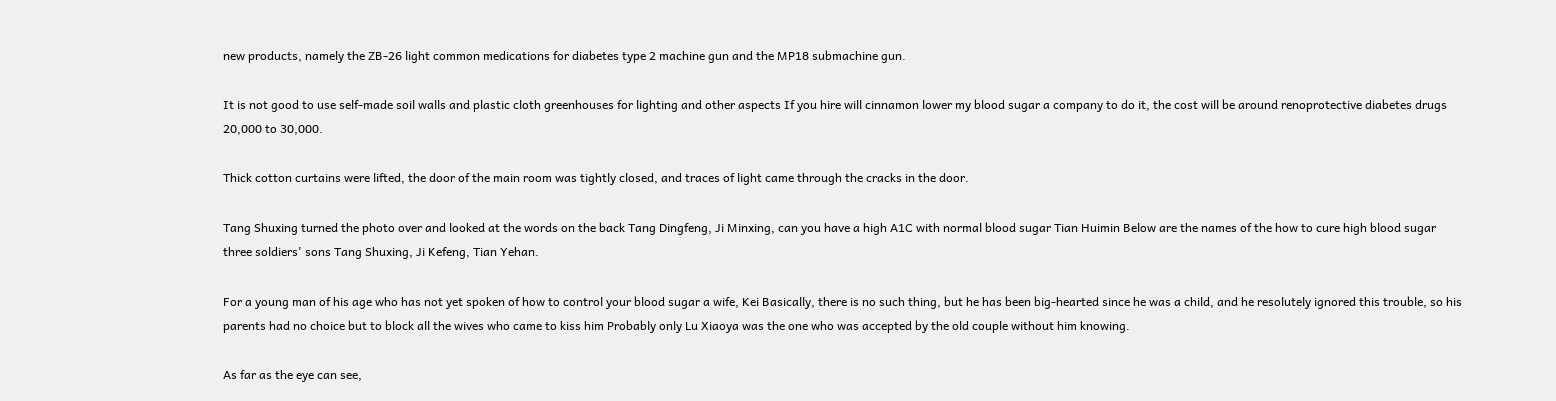new products, namely the ZB-26 light common medications for diabetes type 2 machine gun and the MP18 submachine gun.

It is not good to use self-made soil walls and plastic cloth greenhouses for lighting and other aspects If you hire will cinnamon lower my blood sugar a company to do it, the cost will be around renoprotective diabetes drugs 20,000 to 30,000.

Thick cotton curtains were lifted, the door of the main room was tightly closed, and traces of light came through the cracks in the door.

Tang Shuxing turned the photo over and looked at the words on the back Tang Dingfeng, Ji Minxing, can you have a high A1C with normal blood sugar Tian Huimin Below are the names of the how to cure high blood sugar three soldiers' sons Tang Shuxing, Ji Kefeng, Tian Yehan.

For a young man of his age who has not yet spoken of how to control your blood sugar a wife, Kei Basically, there is no such thing, but he has been big-hearted since he was a child, and he resolutely ignored this trouble, so his parents had no choice but to block all the wives who came to kiss him Probably only Lu Xiaoya was the one who was accepted by the old couple without him knowing.

As far as the eye can see,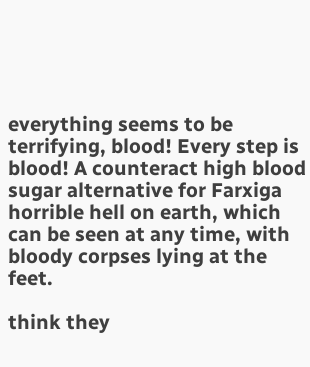everything seems to be terrifying, blood! Every step is blood! A counteract high blood sugar alternative for Farxiga horrible hell on earth, which can be seen at any time, with bloody corpses lying at the feet.

think they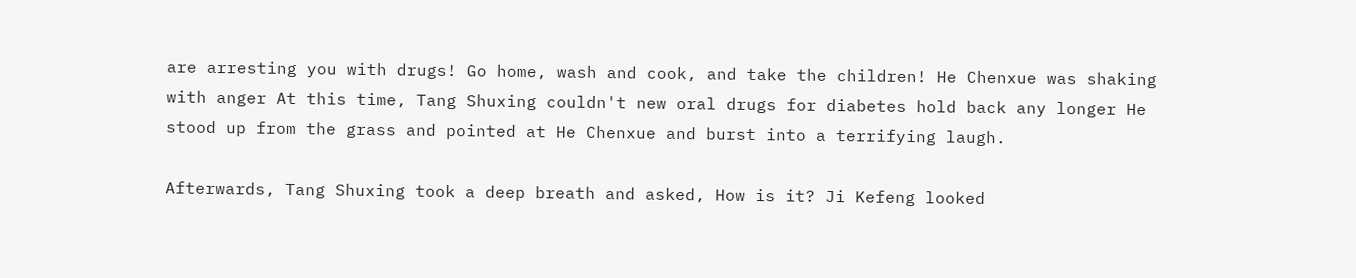are arresting you with drugs! Go home, wash and cook, and take the children! He Chenxue was shaking with anger At this time, Tang Shuxing couldn't new oral drugs for diabetes hold back any longer He stood up from the grass and pointed at He Chenxue and burst into a terrifying laugh.

Afterwards, Tang Shuxing took a deep breath and asked, How is it? Ji Kefeng looked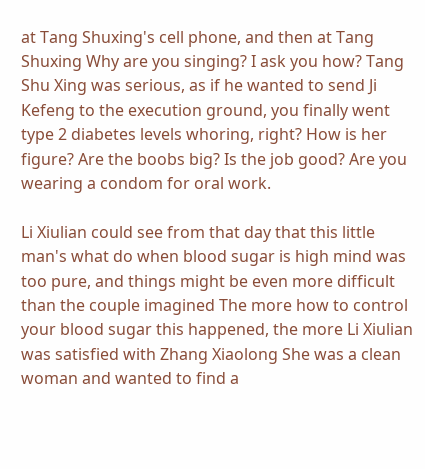at Tang Shuxing's cell phone, and then at Tang Shuxing Why are you singing? I ask you how? Tang Shu Xing was serious, as if he wanted to send Ji Kefeng to the execution ground, you finally went type 2 diabetes levels whoring, right? How is her figure? Are the boobs big? Is the job good? Are you wearing a condom for oral work.

Li Xiulian could see from that day that this little man's what do when blood sugar is high mind was too pure, and things might be even more difficult than the couple imagined The more how to control your blood sugar this happened, the more Li Xiulian was satisfied with Zhang Xiaolong She was a clean woman and wanted to find a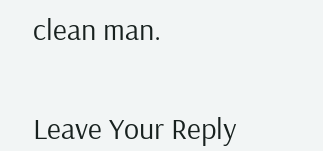clean man.


Leave Your Reply